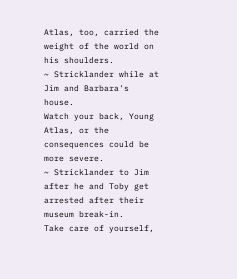Atlas, too, carried the weight of the world on his shoulders.
~ Stricklander while at Jim and Barbara's house.
Watch your back, Young Atlas, or the consequences could be more severe.
~ Stricklander to Jim after he and Toby get arrested after their museum break-in.
Take care of yourself,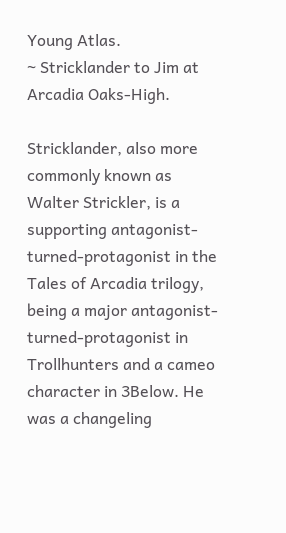Young Atlas.
~ Stricklander to Jim at Arcadia Oaks-High.

Stricklander, also more commonly known as Walter Strickler, is a supporting antagonist-turned-protagonist in the Tales of Arcadia trilogy, being a major antagonist-turned-protagonist in Trollhunters and a cameo character in 3Below. He was a changeling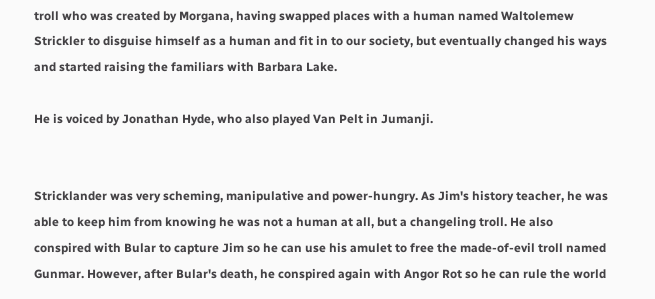troll who was created by Morgana, having swapped places with a human named Waltolemew Strickler to disguise himself as a human and fit in to our society, but eventually changed his ways and started raising the familiars with Barbara Lake.

He is voiced by Jonathan Hyde, who also played Van Pelt in Jumanji.


Stricklander was very scheming, manipulative and power-hungry. As Jim's history teacher, he was able to keep him from knowing he was not a human at all, but a changeling troll. He also conspired with Bular to capture Jim so he can use his amulet to free the made-of-evil troll named Gunmar. However, after Bular's death, he conspired again with Angor Rot so he can rule the world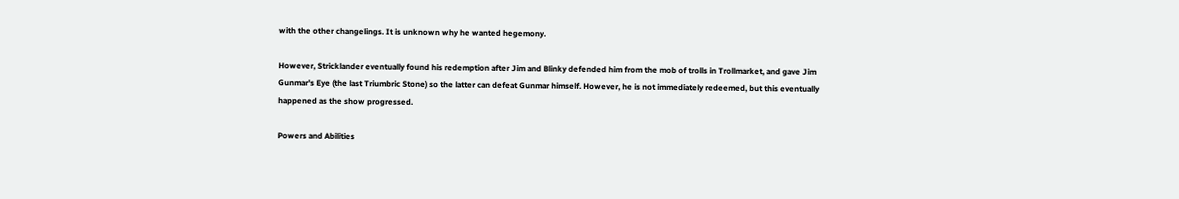with the other changelings. It is unknown why he wanted hegemony.

However, Stricklander eventually found his redemption after Jim and Blinky defended him from the mob of trolls in Trollmarket, and gave Jim Gunmar's Eye (the last Triumbric Stone) so the latter can defeat Gunmar himself. However, he is not immediately redeemed, but this eventually happened as the show progressed.

Powers and Abilities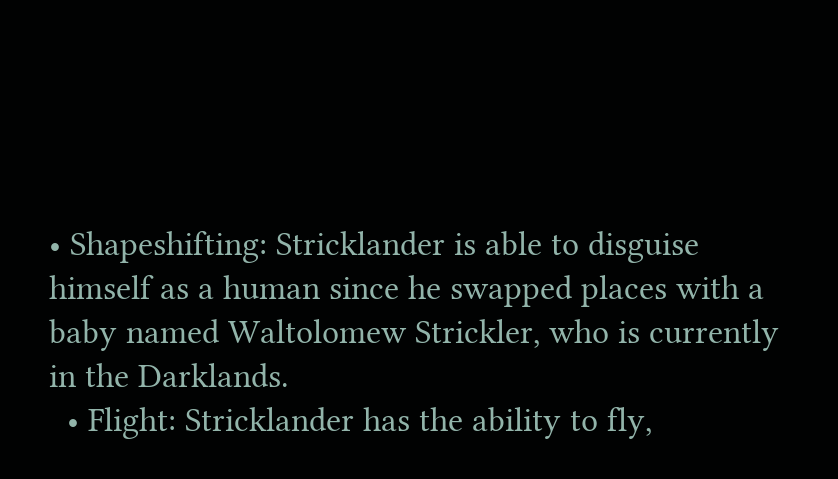• Shapeshifting: Stricklander is able to disguise himself as a human since he swapped places with a baby named Waltolomew Strickler, who is currently in the Darklands.
  • Flight: Stricklander has the ability to fly,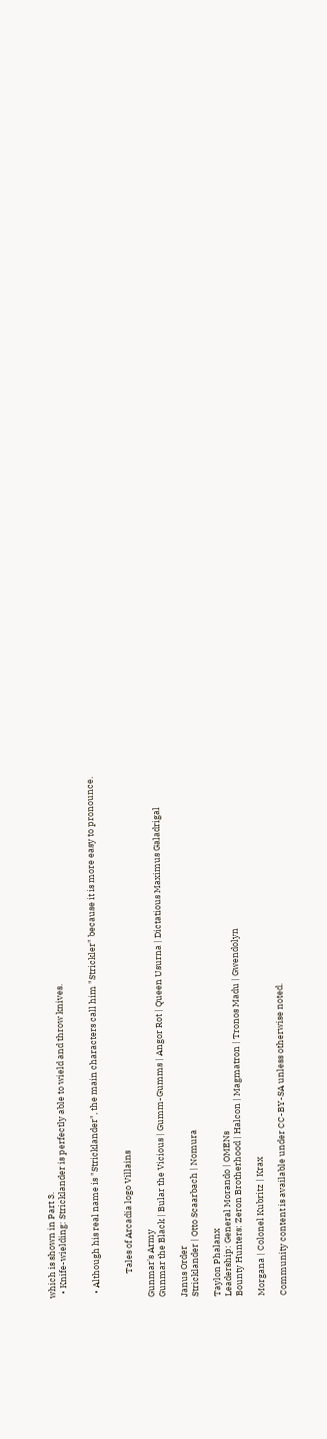which is shown in Part 3.
  • Knife-wielding: Stricklander is perfectly able to wield and throw knives.


  • Although his real name is "Stricklander", the main characters call him "Strickler" because it is more easy to pronounce.


            Tales of Arcadia logo Villains

Gunmar's Army
Gunmar the Black | Bular the Vicious | Gumm-Gumms | Angor Rot | Queen Usurna | Dictatious Maximus Galadrigal

Janus Order
Stricklander | Otto Scaarbach | Nomura

Taylon Phalanx
Leadership: General Morando | OMENs
Bounty Hunters: Zeron Brotherhood | Halcon | Magmatron | Tronos Madu | Gwendolyn

Morgana | Colonel Kubritz | Krax

Community content is available under CC-BY-SA unless otherwise noted.